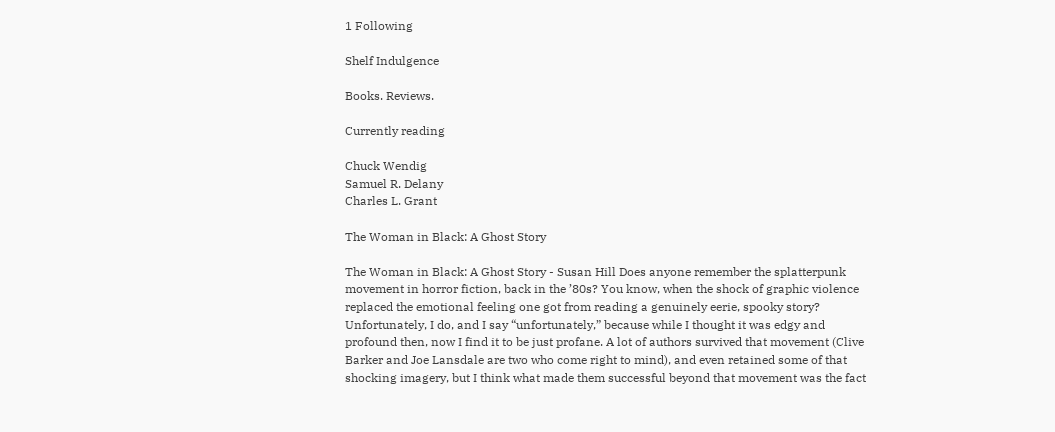1 Following

Shelf Indulgence

Books. Reviews.

Currently reading

Chuck Wendig
Samuel R. Delany
Charles L. Grant

The Woman in Black: A Ghost Story

The Woman in Black: A Ghost Story - Susan Hill Does anyone remember the splatterpunk movement in horror fiction, back in the ’80s? You know, when the shock of graphic violence replaced the emotional feeling one got from reading a genuinely eerie, spooky story? Unfortunately, I do, and I say “unfortunately,” because while I thought it was edgy and profound then, now I find it to be just profane. A lot of authors survived that movement (Clive Barker and Joe Lansdale are two who come right to mind), and even retained some of that shocking imagery, but I think what made them successful beyond that movement was the fact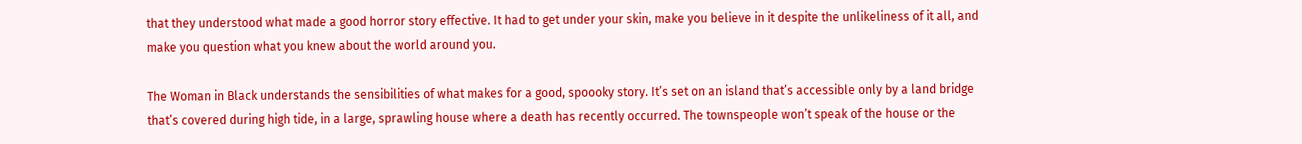that they understood what made a good horror story effective. It had to get under your skin, make you believe in it despite the unlikeliness of it all, and make you question what you knew about the world around you.

The Woman in Black understands the sensibilities of what makes for a good, spoooky story. It’s set on an island that’s accessible only by a land bridge that’s covered during high tide, in a large, sprawling house where a death has recently occurred. The townspeople won’t speak of the house or the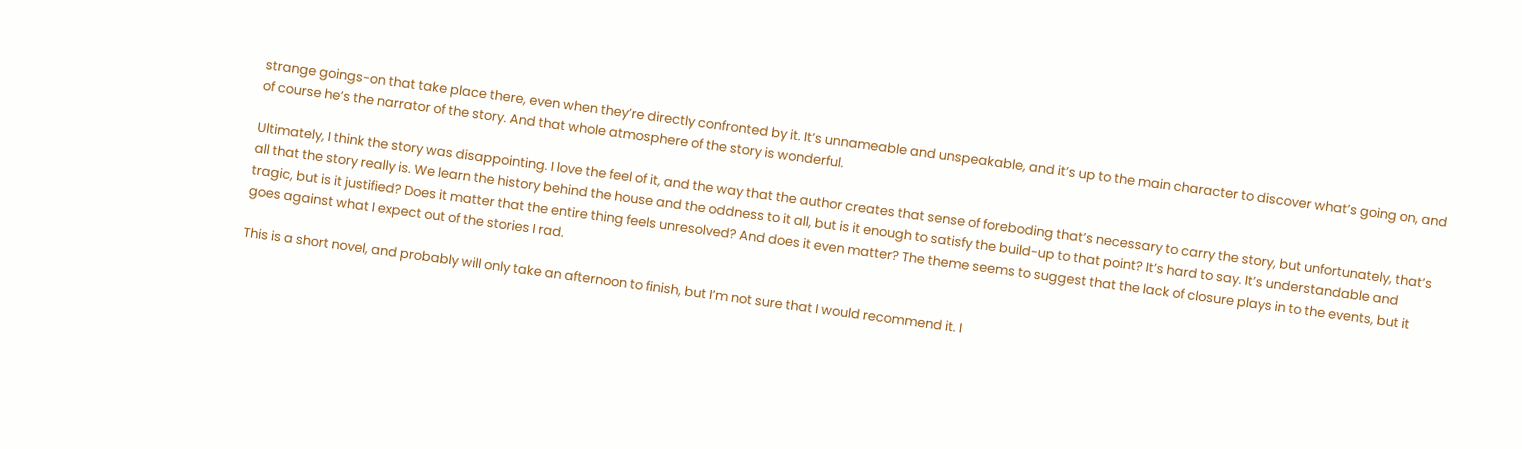strange goings-on that take place there, even when they’re directly confronted by it. It’s unnameable and unspeakable, and it’s up to the main character to discover what’s going on, and of course he’s the narrator of the story. And that whole atmosphere of the story is wonderful.

Ultimately, I think the story was disappointing. I love the feel of it, and the way that the author creates that sense of foreboding that’s necessary to carry the story, but unfortunately, that’s all that the story really is. We learn the history behind the house and the oddness to it all, but is it enough to satisfy the build-up to that point? It’s hard to say. It’s understandable and tragic, but is it justified? Does it matter that the entire thing feels unresolved? And does it even matter? The theme seems to suggest that the lack of closure plays in to the events, but it goes against what I expect out of the stories I rad.

This is a short novel, and probably will only take an afternoon to finish, but I’m not sure that I would recommend it. I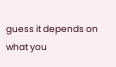guess it depends on what you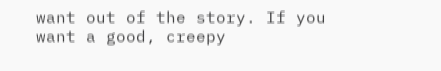want out of the story. If you want a good, creepy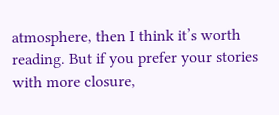atmosphere, then I think it’s worth reading. But if you prefer your stories with more closure,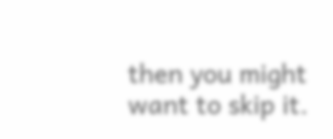then you might want to skip it.